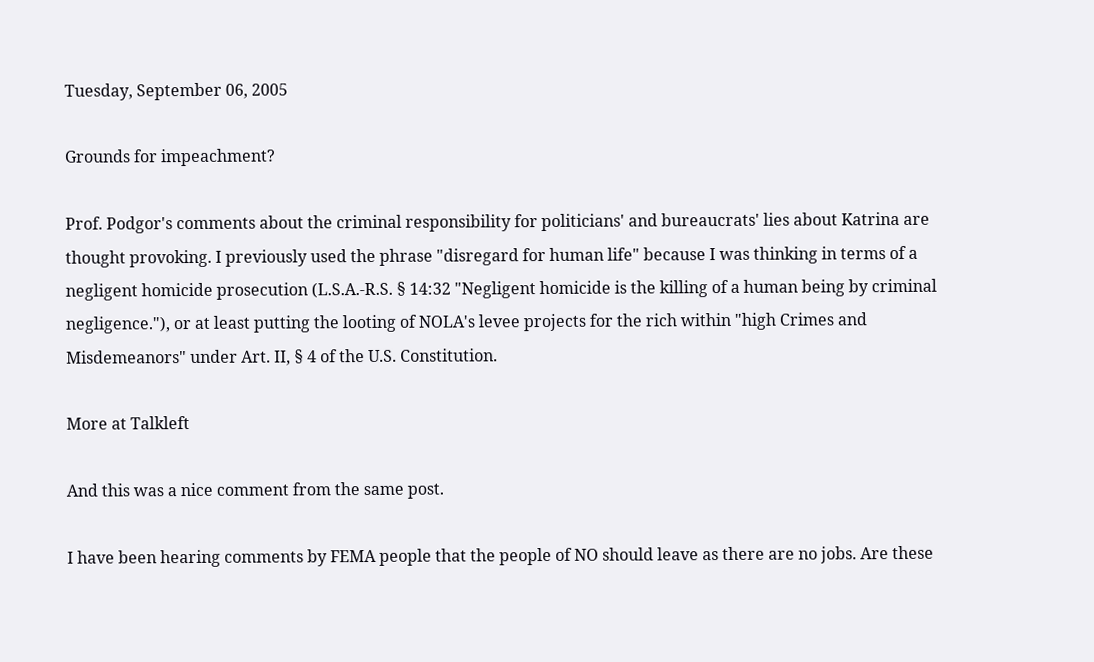Tuesday, September 06, 2005

Grounds for impeachment?

Prof. Podgor's comments about the criminal responsibility for politicians' and bureaucrats' lies about Katrina are thought provoking. I previously used the phrase "disregard for human life" because I was thinking in terms of a negligent homicide prosecution (L.S.A.-R.S. § 14:32 "Negligent homicide is the killing of a human being by criminal negligence."), or at least putting the looting of NOLA's levee projects for the rich within "high Crimes and Misdemeanors" under Art. II, § 4 of the U.S. Constitution.

More at Talkleft

And this was a nice comment from the same post.

I have been hearing comments by FEMA people that the people of NO should leave as there are no jobs. Are these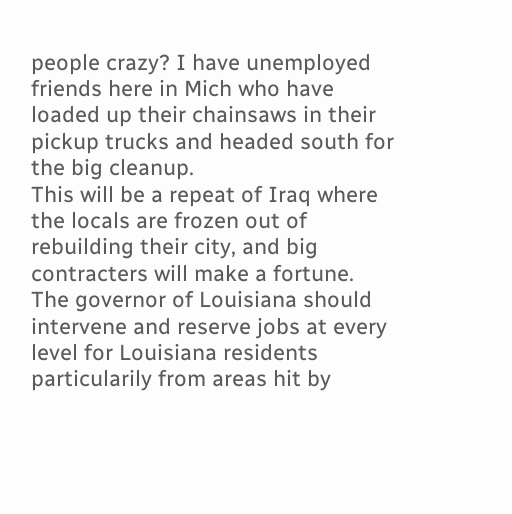people crazy? I have unemployed friends here in Mich who have loaded up their chainsaws in their pickup trucks and headed south for the big cleanup.
This will be a repeat of Iraq where the locals are frozen out of rebuilding their city, and big contracters will make a fortune.
The governor of Louisiana should intervene and reserve jobs at every level for Louisiana residents particularily from areas hit by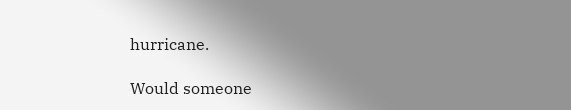hurricane.

Would someone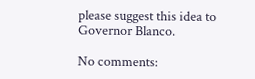please suggest this idea to Governor Blanco.

No comments: